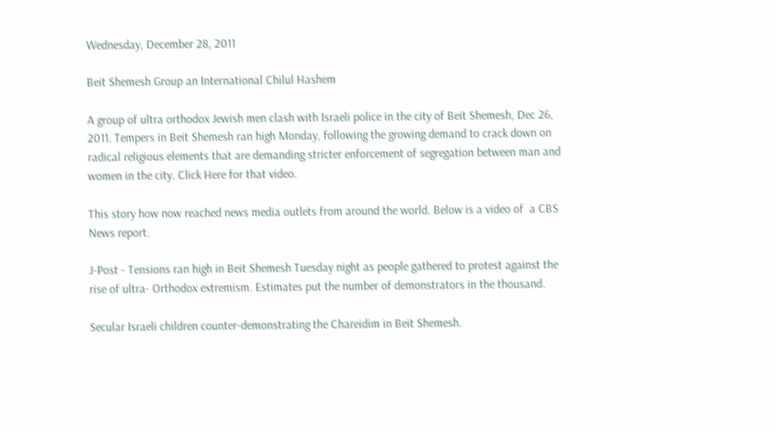Wednesday, December 28, 2011

Beit Shemesh Group an International Chilul Hashem

A group of ultra orthodox Jewish men clash with Israeli police in the city of Beit Shemesh, Dec 26, 2011. Tempers in Beit Shemesh ran high Monday, following the growing demand to crack down on radical religious elements that are demanding stricter enforcement of segregation between man and women in the city. Click Here for that video.

This story how now reached news media outlets from around the world. Below is a video of  a CBS News report.

J-Post - Tensions ran high in Beit Shemesh Tuesday night as people gathered to protest against the rise of ultra- Orthodox extremism. Estimates put the number of demonstrators in the thousand.

Secular Israeli children counter-demonstrating the Chareidim in Beit Shemesh.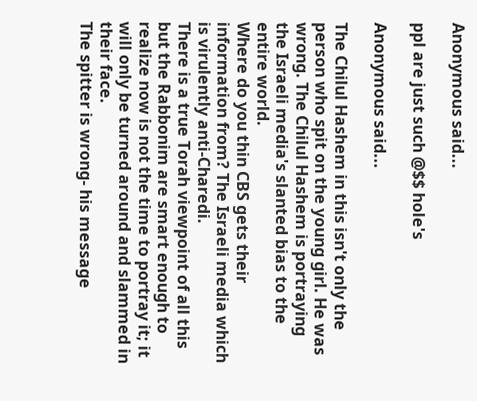Anonymous said...

ppl are just such @$$ hole's

Anonymous said...

The Chilul Hashem in this isn't only the person who spit on the young girl. He was wrong. The Chilul Hashem is portraying the Israeli media's slanted bias to the entire world.
Where do you thin CBS gets their information from? The Israeli media which is virulently anti-Charedi.
There is a true Torah viewpoint of all this but the Rabbonim are smart enough to realize now is not the time to portray it; it will only be turned around and slammed in their face.
The spitter is wrong- his message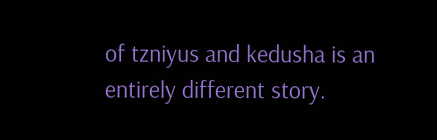of tzniyus and kedusha is an entirely different story.